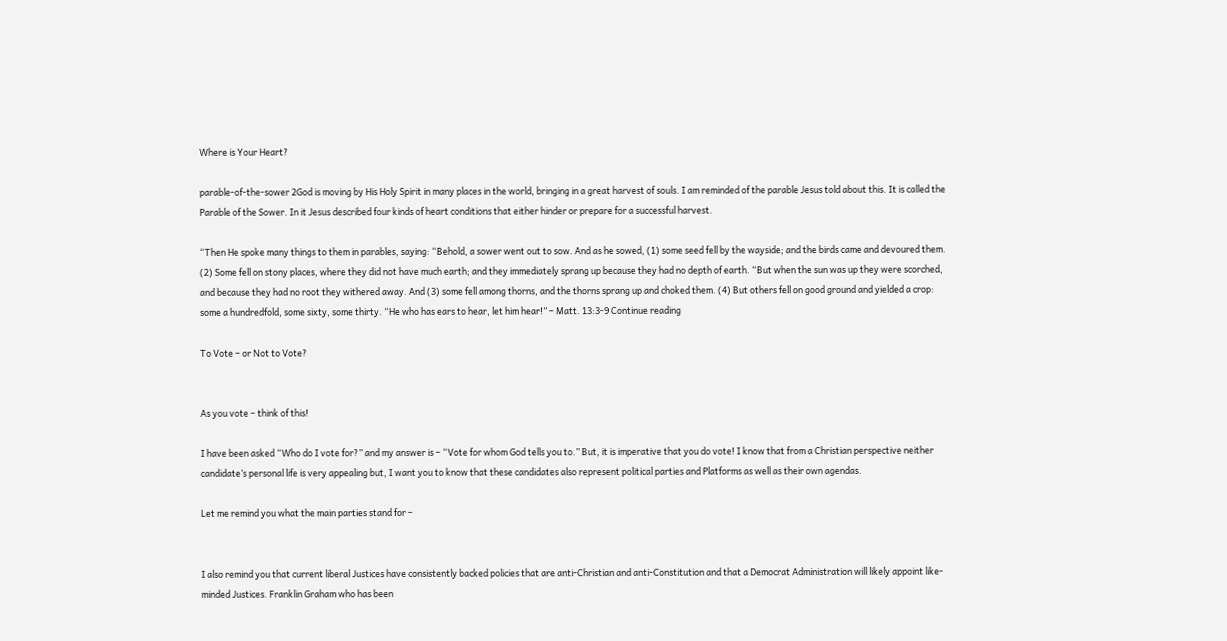Where is Your Heart?

parable-of-the-sower 2God is moving by His Holy Spirit in many places in the world, bringing in a great harvest of souls. I am reminded of the parable Jesus told about this. It is called the Parable of the Sower. In it Jesus described four kinds of heart conditions that either hinder or prepare for a successful harvest.

“Then He spoke many things to them in parables, saying: “Behold, a sower went out to sow. And as he sowed, (1) some seed fell by the wayside; and the birds came and devoured them. (2) Some fell on stony places, where they did not have much earth; and they immediately sprang up because they had no depth of earth. “But when the sun was up they were scorched, and because they had no root they withered away. And (3) some fell among thorns, and the thorns sprang up and choked them. (4) But others fell on good ground and yielded a crop: some a hundredfold, some sixty, some thirty. “He who has ears to hear, let him hear!” – Matt. 13:3-9 Continue reading

To Vote – or Not to Vote?


As you vote – think of this!

I have been asked “Who do I vote for?” and my answer is – “Vote for whom God tells you to.” But, it is imperative that you do vote! I know that from a Christian perspective neither candidate’s personal life is very appealing but, I want you to know that these candidates also represent political parties and Platforms as well as their own agendas.

Let me remind you what the main parties stand for –


I also remind you that current liberal Justices have consistently backed policies that are anti-Christian and anti-Constitution and that a Democrat Administration will likely appoint like-minded Justices. Franklin Graham who has been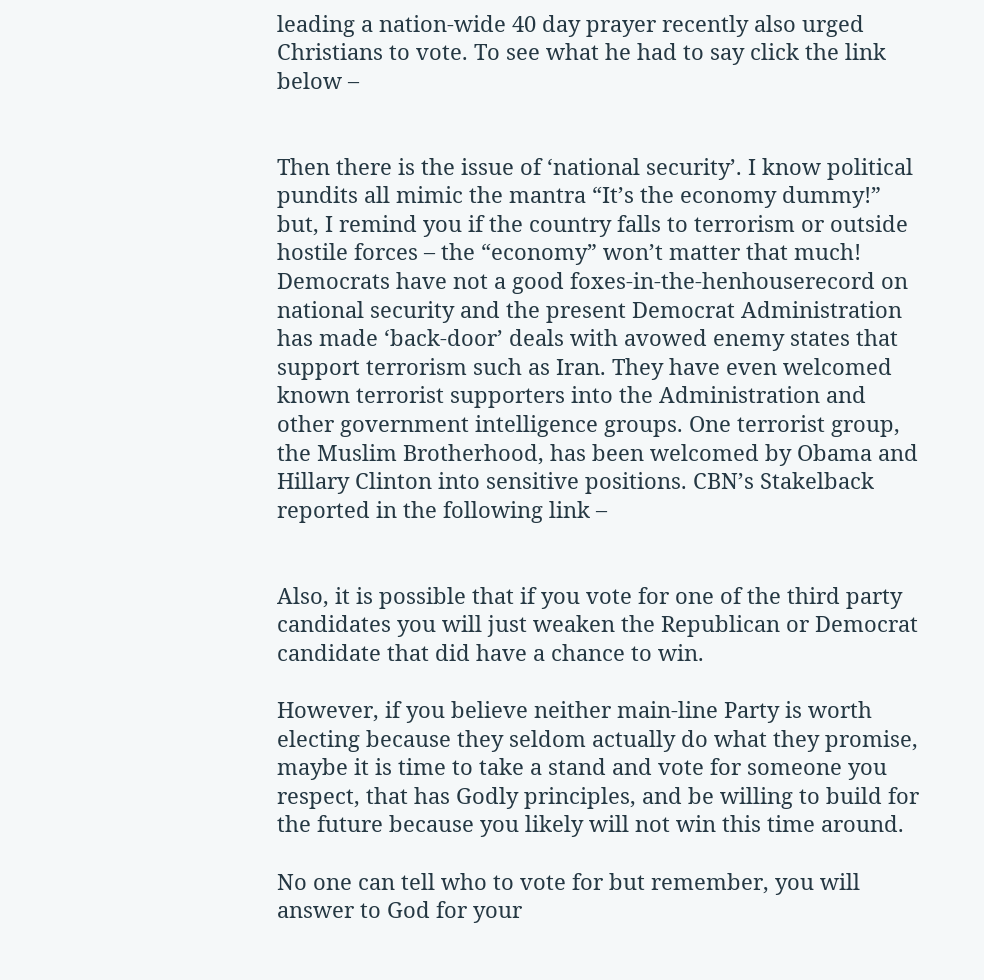leading a nation-wide 40 day prayer recently also urged Christians to vote. To see what he had to say click the link below –


Then there is the issue of ‘national security’. I know political pundits all mimic the mantra “It’s the economy dummy!” but, I remind you if the country falls to terrorism or outside hostile forces – the “economy” won’t matter that much! Democrats have not a good foxes-in-the-henhouserecord on national security and the present Democrat Administration has made ‘back-door’ deals with avowed enemy states that support terrorism such as Iran. They have even welcomed known terrorist supporters into the Administration and other government intelligence groups. One terrorist group, the Muslim Brotherhood, has been welcomed by Obama and Hillary Clinton into sensitive positions. CBN’s Stakelback reported in the following link –


Also, it is possible that if you vote for one of the third party candidates you will just weaken the Republican or Democrat candidate that did have a chance to win.

However, if you believe neither main-line Party is worth electing because they seldom actually do what they promise, maybe it is time to take a stand and vote for someone you respect, that has Godly principles, and be willing to build for the future because you likely will not win this time around.

No one can tell who to vote for but remember, you will answer to God for your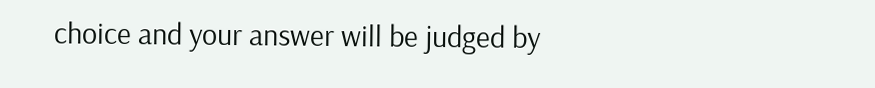choice and your answer will be judged by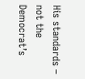His standards – not the Democrat’s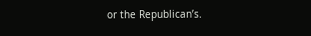or the Republican’s.